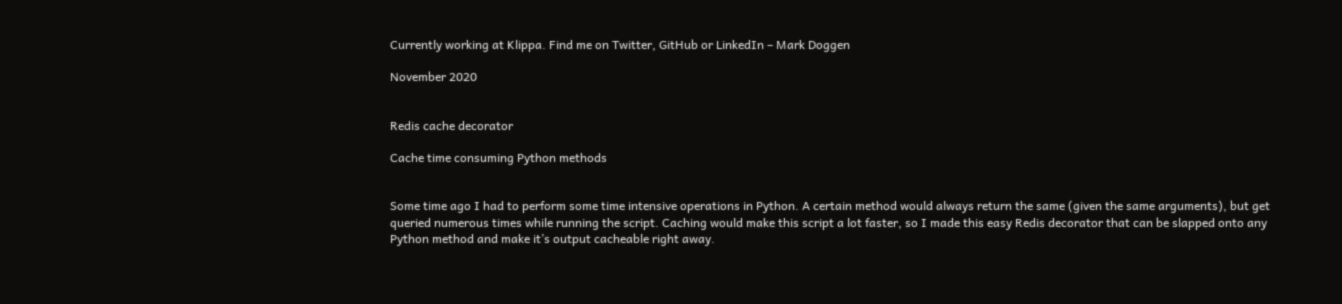Currently working at Klippa. Find me on Twitter, GitHub or LinkedIn – Mark Doggen

November 2020


Redis cache decorator

Cache time consuming Python methods


Some time ago I had to perform some time intensive operations in Python. A certain method would always return the same (given the same arguments), but get queried numerous times while running the script. Caching would make this script a lot faster, so I made this easy Redis decorator that can be slapped onto any Python method and make it’s output cacheable right away.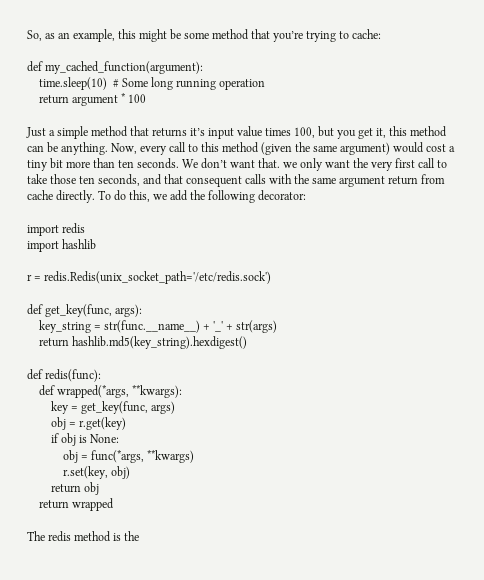So, as an example, this might be some method that you’re trying to cache:

def my_cached_function(argument):
    time.sleep(10)  # Some long running operation
    return argument * 100

Just a simple method that returns it’s input value times 100, but you get it, this method can be anything. Now, every call to this method (given the same argument) would cost a tiny bit more than ten seconds. We don’t want that. we only want the very first call to take those ten seconds, and that consequent calls with the same argument return from cache directly. To do this, we add the following decorator:

import redis
import hashlib

r = redis.Redis(unix_socket_path='/etc/redis.sock')

def get_key(func, args):
    key_string = str(func.__name__) + '_' + str(args)
    return hashlib.md5(key_string).hexdigest()

def redis(func):
    def wrapped(*args, **kwargs):
        key = get_key(func, args)
        obj = r.get(key)
        if obj is None:
            obj = func(*args, **kwargs)
            r.set(key, obj)
        return obj
    return wrapped

The redis method is the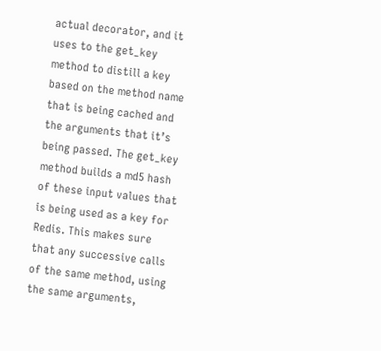actual decorator, and it uses to the get_key method to distill a key based on the method name that is being cached and the arguments that it’s being passed. The get_key method builds a md5 hash of these input values that is being used as a key for Redis. This makes sure that any successive calls of the same method, using the same arguments,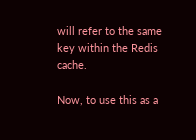will refer to the same key within the Redis cache.

Now, to use this as a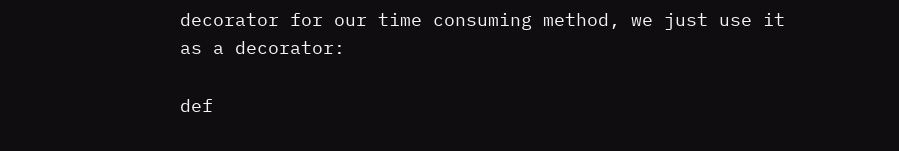decorator for our time consuming method, we just use it as a decorator:

def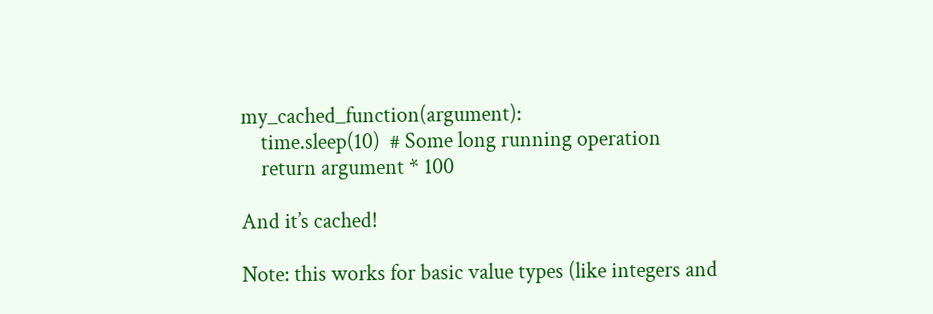my_cached_function(argument):
    time.sleep(10)  # Some long running operation
    return argument * 100

And it’s cached!

Note: this works for basic value types (like integers and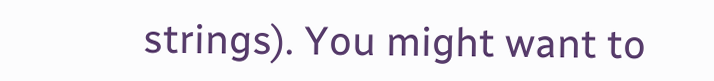strings). You might want to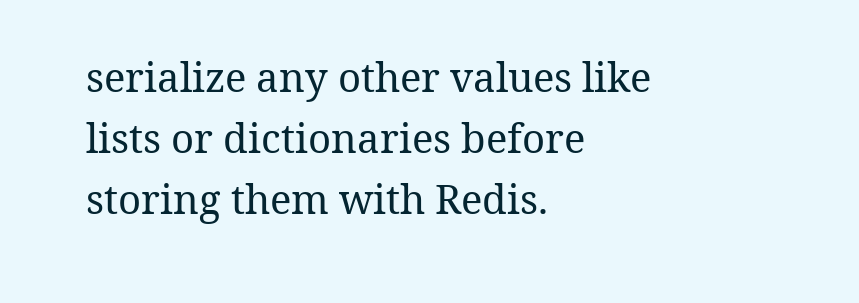serialize any other values like lists or dictionaries before storing them with Redis.